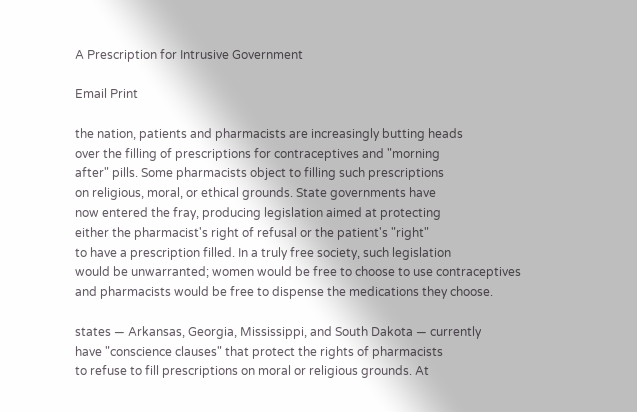A Prescription for Intrusive Government

Email Print

the nation, patients and pharmacists are increasingly butting heads
over the filling of prescriptions for contraceptives and "morning
after" pills. Some pharmacists object to filling such prescriptions
on religious, moral, or ethical grounds. State governments have
now entered the fray, producing legislation aimed at protecting
either the pharmacist's right of refusal or the patient's "right"
to have a prescription filled. In a truly free society, such legislation
would be unwarranted; women would be free to choose to use contraceptives
and pharmacists would be free to dispense the medications they choose.

states — Arkansas, Georgia, Mississippi, and South Dakota — currently
have "conscience clauses" that protect the rights of pharmacists
to refuse to fill prescriptions on moral or religious grounds. At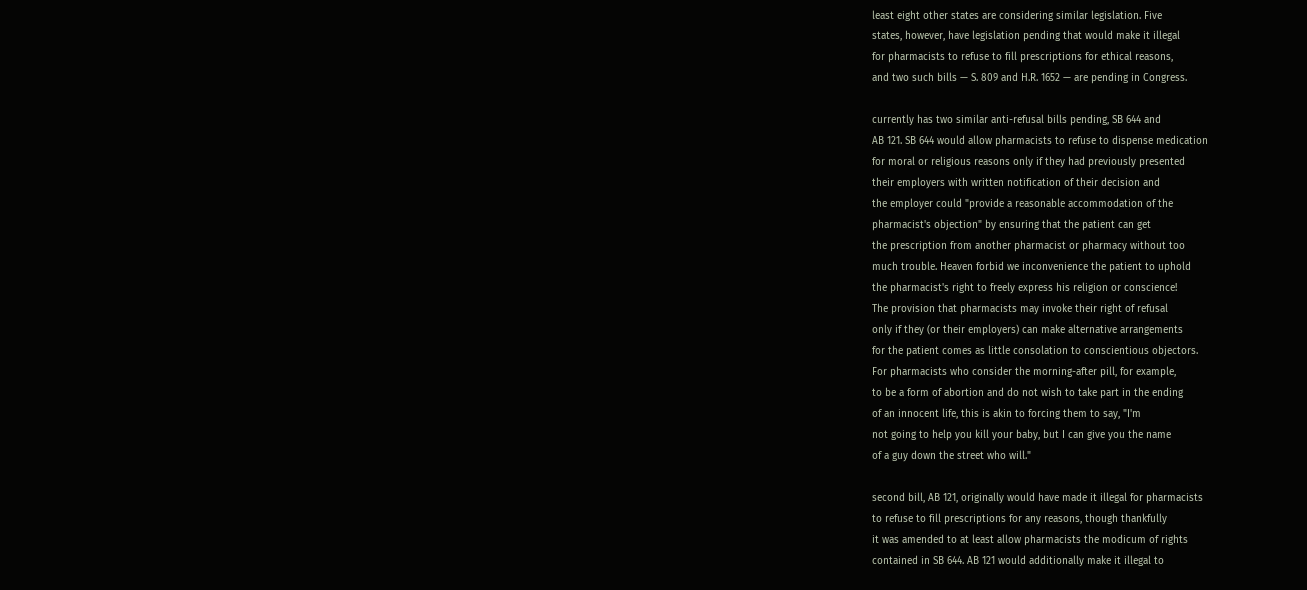least eight other states are considering similar legislation. Five
states, however, have legislation pending that would make it illegal
for pharmacists to refuse to fill prescriptions for ethical reasons,
and two such bills — S. 809 and H.R. 1652 — are pending in Congress.

currently has two similar anti-refusal bills pending, SB 644 and
AB 121. SB 644 would allow pharmacists to refuse to dispense medication
for moral or religious reasons only if they had previously presented
their employers with written notification of their decision and
the employer could "provide a reasonable accommodation of the
pharmacist's objection" by ensuring that the patient can get
the prescription from another pharmacist or pharmacy without too
much trouble. Heaven forbid we inconvenience the patient to uphold
the pharmacist's right to freely express his religion or conscience!
The provision that pharmacists may invoke their right of refusal
only if they (or their employers) can make alternative arrangements
for the patient comes as little consolation to conscientious objectors.
For pharmacists who consider the morning-after pill, for example,
to be a form of abortion and do not wish to take part in the ending
of an innocent life, this is akin to forcing them to say, "I'm
not going to help you kill your baby, but I can give you the name
of a guy down the street who will."

second bill, AB 121, originally would have made it illegal for pharmacists
to refuse to fill prescriptions for any reasons, though thankfully
it was amended to at least allow pharmacists the modicum of rights
contained in SB 644. AB 121 would additionally make it illegal to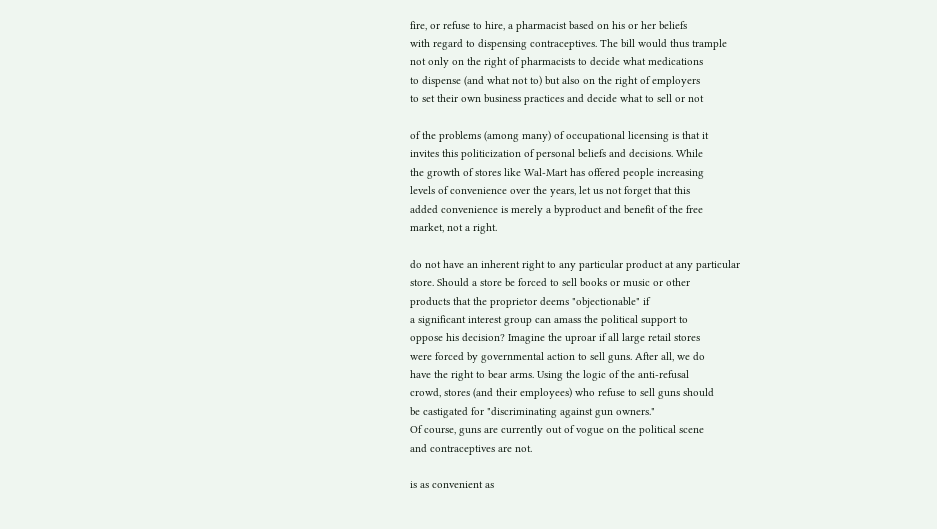fire, or refuse to hire, a pharmacist based on his or her beliefs
with regard to dispensing contraceptives. The bill would thus trample
not only on the right of pharmacists to decide what medications
to dispense (and what not to) but also on the right of employers
to set their own business practices and decide what to sell or not

of the problems (among many) of occupational licensing is that it
invites this politicization of personal beliefs and decisions. While
the growth of stores like Wal-Mart has offered people increasing
levels of convenience over the years, let us not forget that this
added convenience is merely a byproduct and benefit of the free
market, not a right.

do not have an inherent right to any particular product at any particular
store. Should a store be forced to sell books or music or other
products that the proprietor deems "objectionable" if
a significant interest group can amass the political support to
oppose his decision? Imagine the uproar if all large retail stores
were forced by governmental action to sell guns. After all, we do
have the right to bear arms. Using the logic of the anti-refusal
crowd, stores (and their employees) who refuse to sell guns should
be castigated for "discriminating against gun owners."
Of course, guns are currently out of vogue on the political scene
and contraceptives are not.

is as convenient as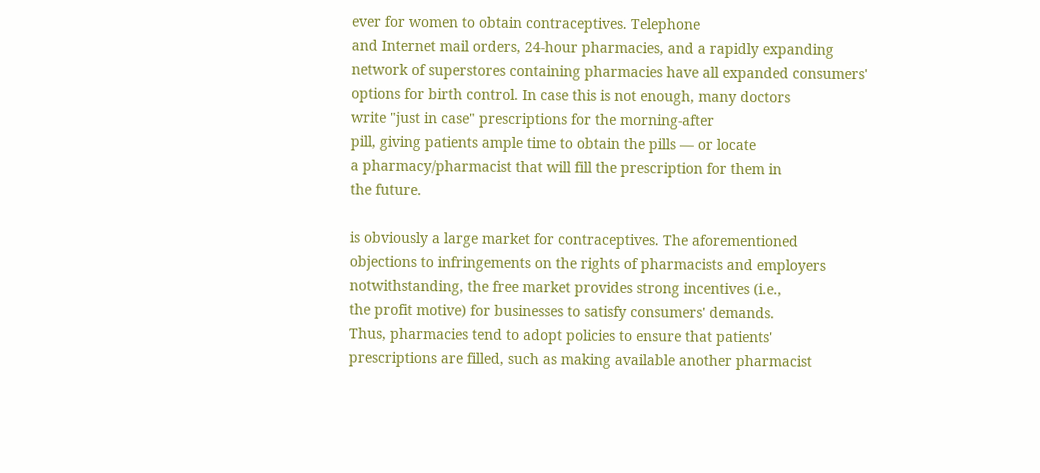ever for women to obtain contraceptives. Telephone
and Internet mail orders, 24-hour pharmacies, and a rapidly expanding
network of superstores containing pharmacies have all expanded consumers'
options for birth control. In case this is not enough, many doctors
write "just in case" prescriptions for the morning-after
pill, giving patients ample time to obtain the pills — or locate
a pharmacy/pharmacist that will fill the prescription for them in
the future.

is obviously a large market for contraceptives. The aforementioned
objections to infringements on the rights of pharmacists and employers
notwithstanding, the free market provides strong incentives (i.e.,
the profit motive) for businesses to satisfy consumers' demands.
Thus, pharmacies tend to adopt policies to ensure that patients'
prescriptions are filled, such as making available another pharmacist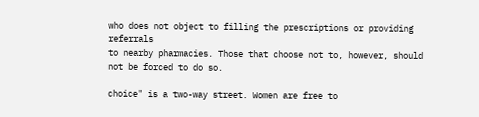who does not object to filling the prescriptions or providing referrals
to nearby pharmacies. Those that choose not to, however, should
not be forced to do so.

choice" is a two-way street. Women are free to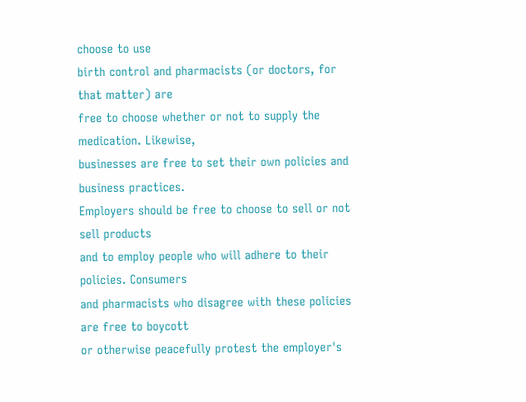choose to use
birth control and pharmacists (or doctors, for that matter) are
free to choose whether or not to supply the medication. Likewise,
businesses are free to set their own policies and business practices.
Employers should be free to choose to sell or not sell products
and to employ people who will adhere to their policies. Consumers
and pharmacists who disagree with these policies are free to boycott
or otherwise peacefully protest the employer's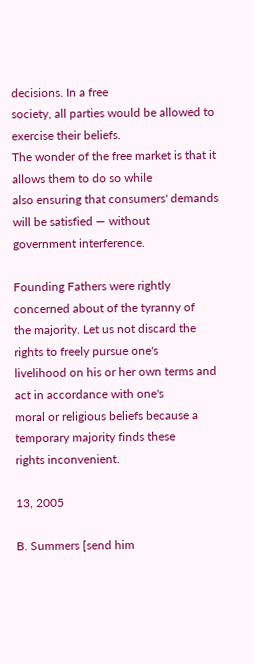decisions. In a free
society, all parties would be allowed to exercise their beliefs.
The wonder of the free market is that it allows them to do so while
also ensuring that consumers' demands will be satisfied — without
government interference.

Founding Fathers were rightly concerned about of the tyranny of
the majority. Let us not discard the rights to freely pursue one's
livelihood on his or her own terms and act in accordance with one's
moral or religious beliefs because a temporary majority finds these
rights inconvenient.

13, 2005

B. Summers [send him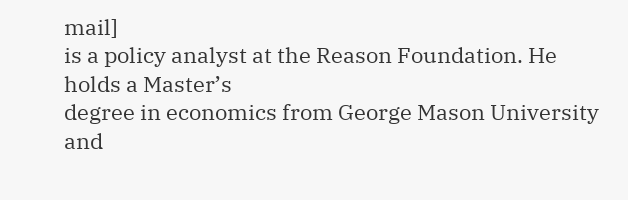mail]
is a policy analyst at the Reason Foundation. He holds a Master’s
degree in economics from George Mason University and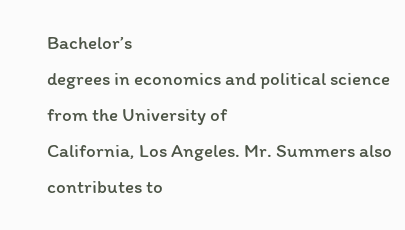Bachelor’s
degrees in economics and political science from the University of
California, Los Angeles. Mr. Summers also contributes to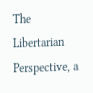The
Libertarian Perspective, a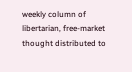weekly column of libertarian, free-market
thought distributed to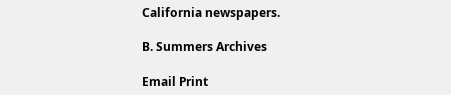California newspapers.

B. Summers Archives

Email Print